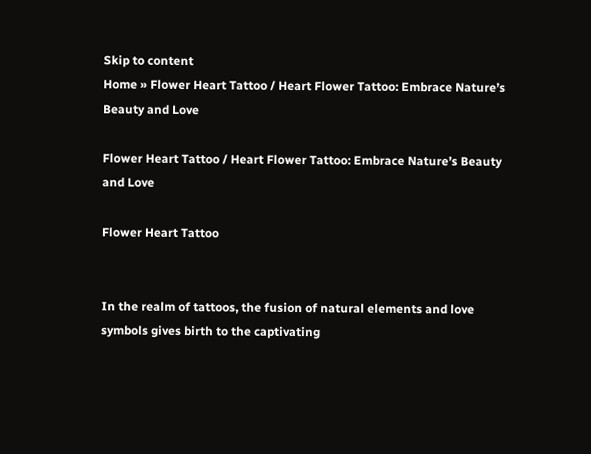Skip to content
Home » Flower Heart Tattoo / Heart Flower Tattoo: Embrace Nature’s Beauty and Love

Flower Heart Tattoo / Heart Flower Tattoo: Embrace Nature’s Beauty and Love

Flower Heart Tattoo


In the realm of tattoos, the fusion of natural elements and love symbols gives birth to the captivating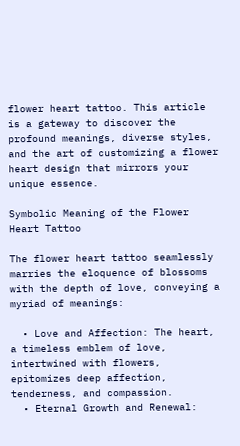flower heart tattoo. This article is a gateway to discover the profound meanings, diverse styles, and the art of customizing a flower heart design that mirrors your unique essence.

Symbolic Meaning of the Flower Heart Tattoo

The flower heart tattoo seamlessly marries the eloquence of blossoms with the depth of love, conveying a myriad of meanings:

  • Love and Affection: The heart, a timeless emblem of love, intertwined with flowers, epitomizes deep affection, tenderness, and compassion.
  • Eternal Growth and Renewal: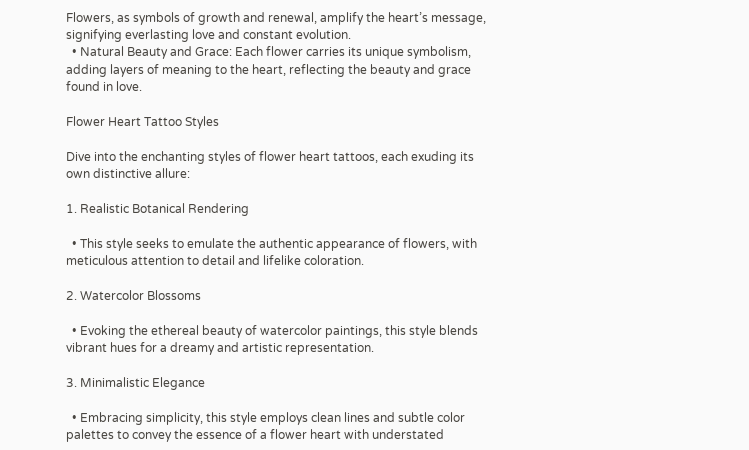Flowers, as symbols of growth and renewal, amplify the heart’s message, signifying everlasting love and constant evolution.
  • Natural Beauty and Grace: Each flower carries its unique symbolism, adding layers of meaning to the heart, reflecting the beauty and grace found in love.

Flower Heart Tattoo Styles

Dive into the enchanting styles of flower heart tattoos, each exuding its own distinctive allure:

1. Realistic Botanical Rendering

  • This style seeks to emulate the authentic appearance of flowers, with meticulous attention to detail and lifelike coloration.

2. Watercolor Blossoms

  • Evoking the ethereal beauty of watercolor paintings, this style blends vibrant hues for a dreamy and artistic representation.

3. Minimalistic Elegance

  • Embracing simplicity, this style employs clean lines and subtle color palettes to convey the essence of a flower heart with understated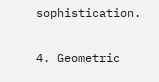sophistication.

4. Geometric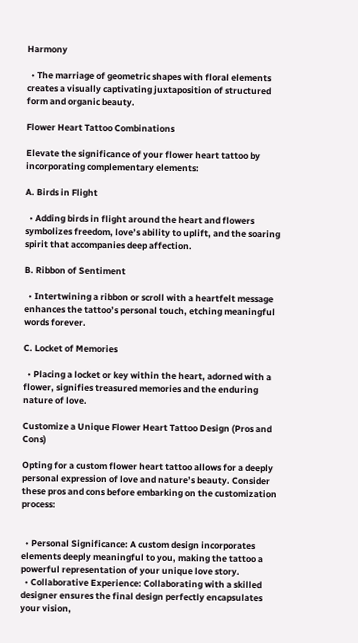Harmony

  • The marriage of geometric shapes with floral elements creates a visually captivating juxtaposition of structured form and organic beauty.

Flower Heart Tattoo Combinations

Elevate the significance of your flower heart tattoo by incorporating complementary elements:

A. Birds in Flight

  • Adding birds in flight around the heart and flowers symbolizes freedom, love’s ability to uplift, and the soaring spirit that accompanies deep affection.

B. Ribbon of Sentiment

  • Intertwining a ribbon or scroll with a heartfelt message enhances the tattoo’s personal touch, etching meaningful words forever.

C. Locket of Memories

  • Placing a locket or key within the heart, adorned with a flower, signifies treasured memories and the enduring nature of love.

Customize a Unique Flower Heart Tattoo Design (Pros and Cons)

Opting for a custom flower heart tattoo allows for a deeply personal expression of love and nature’s beauty. Consider these pros and cons before embarking on the customization process:


  • Personal Significance: A custom design incorporates elements deeply meaningful to you, making the tattoo a powerful representation of your unique love story.
  • Collaborative Experience: Collaborating with a skilled designer ensures the final design perfectly encapsulates your vision,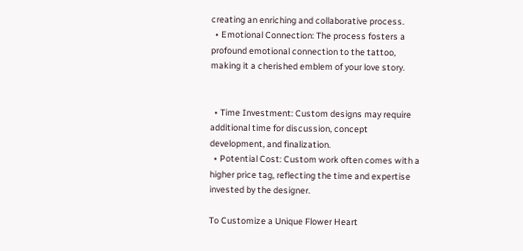creating an enriching and collaborative process.
  • Emotional Connection: The process fosters a profound emotional connection to the tattoo, making it a cherished emblem of your love story.


  • Time Investment: Custom designs may require additional time for discussion, concept development, and finalization.
  • Potential Cost: Custom work often comes with a higher price tag, reflecting the time and expertise invested by the designer.

To Customize a Unique Flower Heart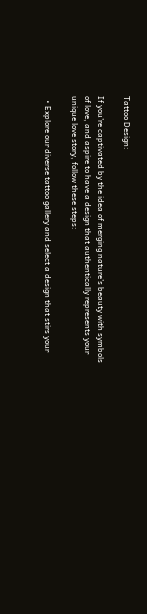Tattoo Design:

If you’re captivated by the idea of merging nature’s beauty with symbols of love, and aspire to have a design that authentically represents your unique love story, follow these steps:

  • Explore our diverse tattoo gallery and select a design that stirs your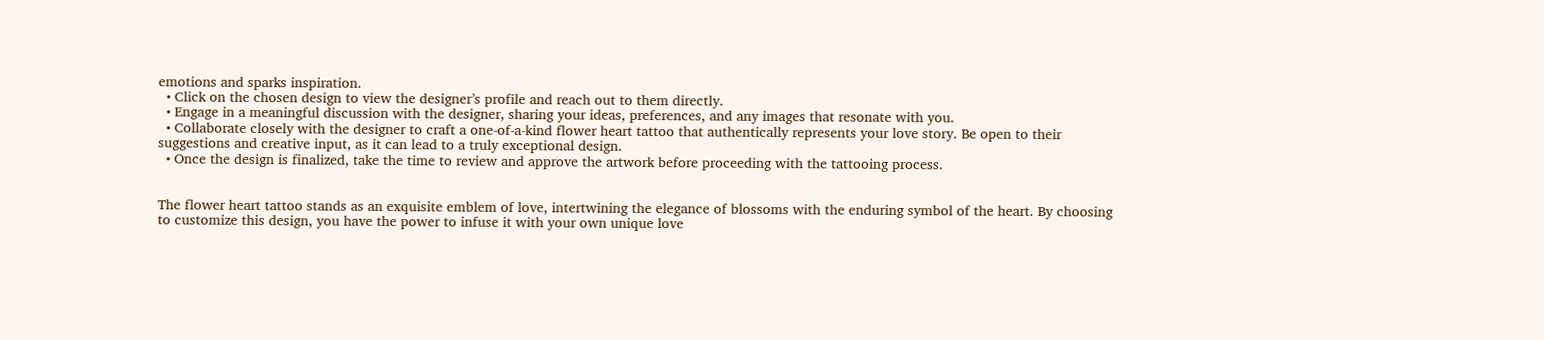emotions and sparks inspiration.
  • Click on the chosen design to view the designer’s profile and reach out to them directly.
  • Engage in a meaningful discussion with the designer, sharing your ideas, preferences, and any images that resonate with you.
  • Collaborate closely with the designer to craft a one-of-a-kind flower heart tattoo that authentically represents your love story. Be open to their suggestions and creative input, as it can lead to a truly exceptional design.
  • Once the design is finalized, take the time to review and approve the artwork before proceeding with the tattooing process.


The flower heart tattoo stands as an exquisite emblem of love, intertwining the elegance of blossoms with the enduring symbol of the heart. By choosing to customize this design, you have the power to infuse it with your own unique love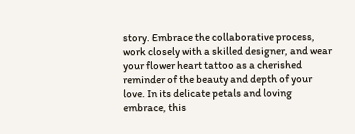story. Embrace the collaborative process, work closely with a skilled designer, and wear your flower heart tattoo as a cherished reminder of the beauty and depth of your love. In its delicate petals and loving embrace, this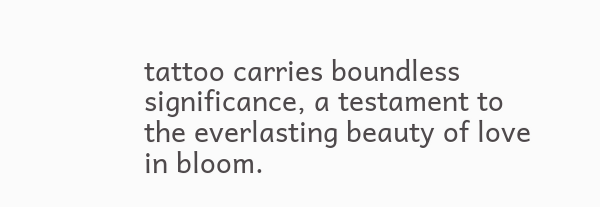tattoo carries boundless significance, a testament to the everlasting beauty of love in bloom.